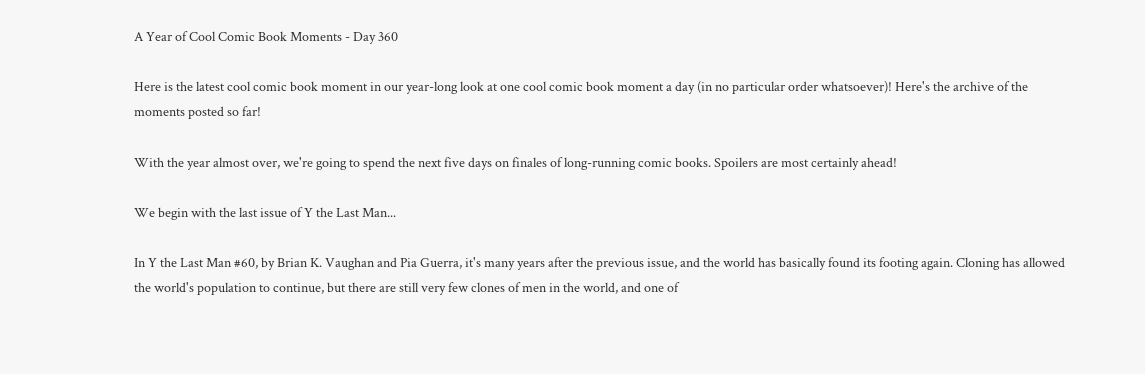A Year of Cool Comic Book Moments - Day 360

Here is the latest cool comic book moment in our year-long look at one cool comic book moment a day (in no particular order whatsoever)! Here's the archive of the moments posted so far!

With the year almost over, we're going to spend the next five days on finales of long-running comic books. Spoilers are most certainly ahead!

We begin with the last issue of Y the Last Man...

In Y the Last Man #60, by Brian K. Vaughan and Pia Guerra, it's many years after the previous issue, and the world has basically found its footing again. Cloning has allowed the world's population to continue, but there are still very few clones of men in the world, and one of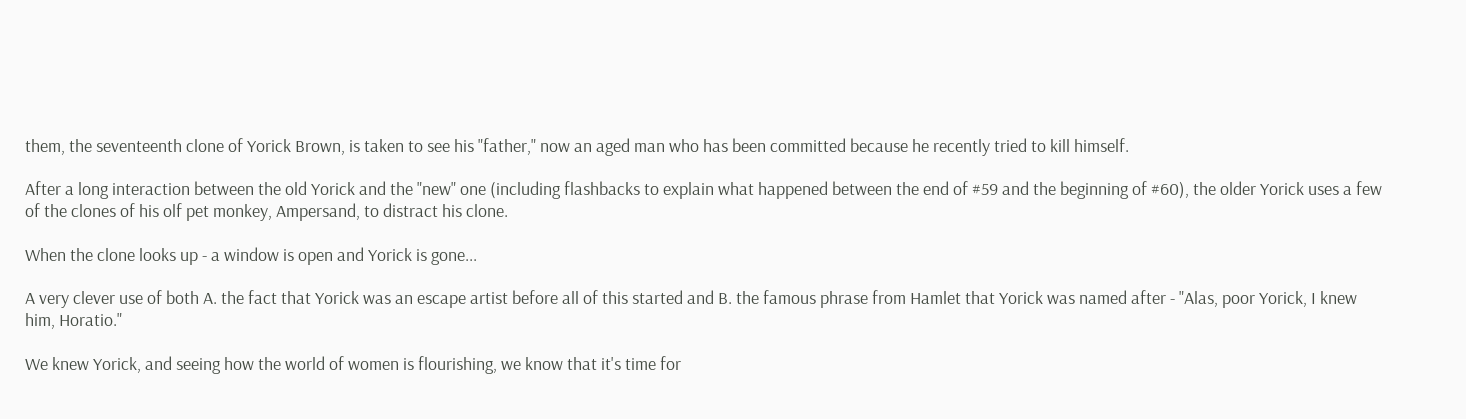them, the seventeenth clone of Yorick Brown, is taken to see his "father," now an aged man who has been committed because he recently tried to kill himself.

After a long interaction between the old Yorick and the "new" one (including flashbacks to explain what happened between the end of #59 and the beginning of #60), the older Yorick uses a few of the clones of his olf pet monkey, Ampersand, to distract his clone.

When the clone looks up - a window is open and Yorick is gone...

A very clever use of both A. the fact that Yorick was an escape artist before all of this started and B. the famous phrase from Hamlet that Yorick was named after - "Alas, poor Yorick, I knew him, Horatio."

We knew Yorick, and seeing how the world of women is flourishing, we know that it's time for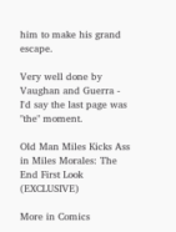him to make his grand escape.

Very well done by Vaughan and Guerra - I'd say the last page was "the" moment.

Old Man Miles Kicks Ass in Miles Morales: The End First Look (EXCLUSIVE)

More in Comics